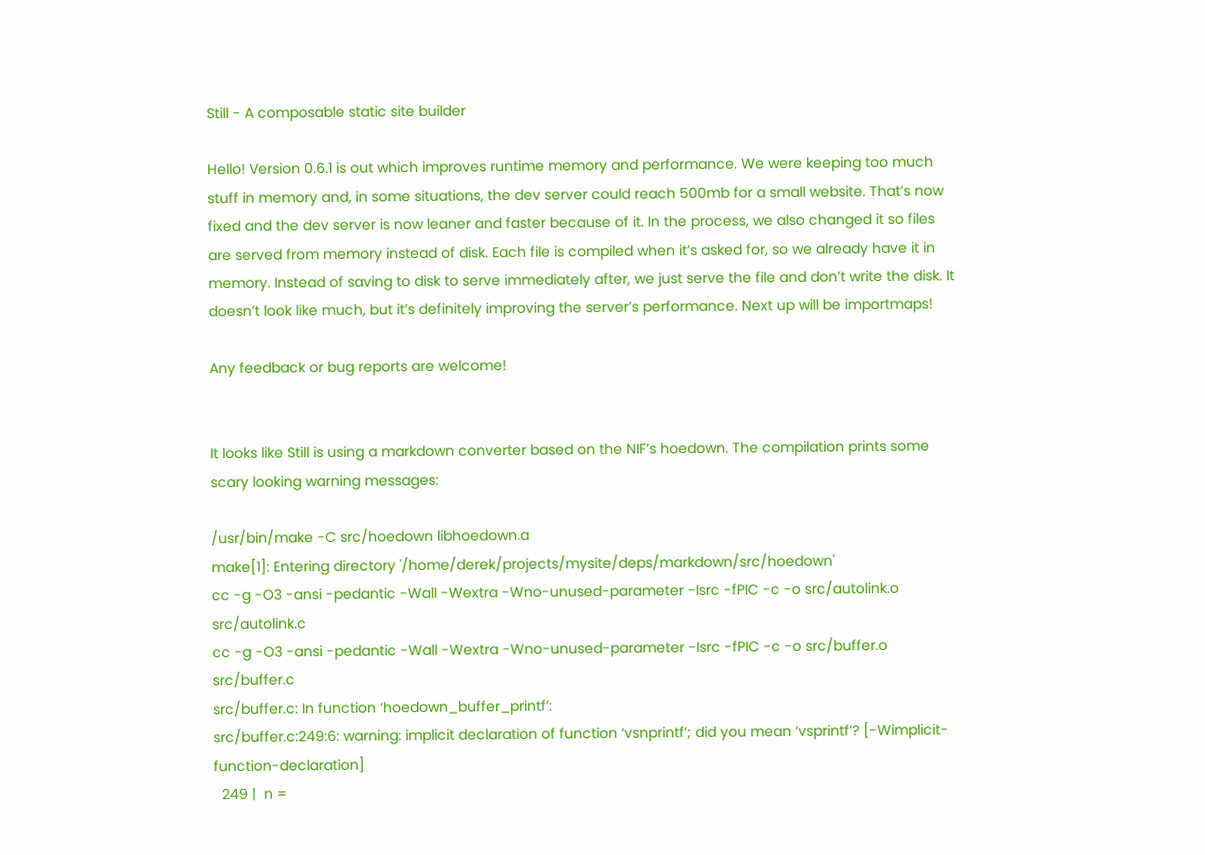Still - A composable static site builder

Hello! Version 0.6.1 is out which improves runtime memory and performance. We were keeping too much stuff in memory and, in some situations, the dev server could reach 500mb for a small website. That’s now fixed and the dev server is now leaner and faster because of it. In the process, we also changed it so files are served from memory instead of disk. Each file is compiled when it’s asked for, so we already have it in memory. Instead of saving to disk to serve immediately after, we just serve the file and don’t write the disk. It doesn’t look like much, but it’s definitely improving the server’s performance. Next up will be importmaps!

Any feedback or bug reports are welcome!


It looks like Still is using a markdown converter based on the NIF’s hoedown. The compilation prints some scary looking warning messages:

/usr/bin/make -C src/hoedown libhoedown.a
make[1]: Entering directory '/home/derek/projects/mysite/deps/markdown/src/hoedown'
cc -g -O3 -ansi -pedantic -Wall -Wextra -Wno-unused-parameter -Isrc -fPIC -c -o src/autolink.o src/autolink.c
cc -g -O3 -ansi -pedantic -Wall -Wextra -Wno-unused-parameter -Isrc -fPIC -c -o src/buffer.o src/buffer.c
src/buffer.c: In function ‘hoedown_buffer_printf’:
src/buffer.c:249:6: warning: implicit declaration of function ‘vsnprintf’; did you mean ‘vsprintf’? [-Wimplicit-function-declaration]
  249 |  n =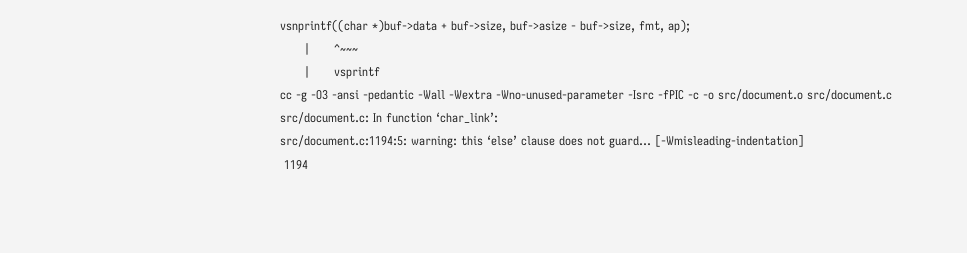vsnprintf((char *)buf->data + buf->size, buf->asize - buf->size, fmt, ap);
      |      ^~~~
      |      vsprintf
cc -g -O3 -ansi -pedantic -Wall -Wextra -Wno-unused-parameter -Isrc -fPIC -c -o src/document.o src/document.c
src/document.c: In function ‘char_link’:
src/document.c:1194:5: warning: this ‘else’ clause does not guard... [-Wmisleading-indentation]
 1194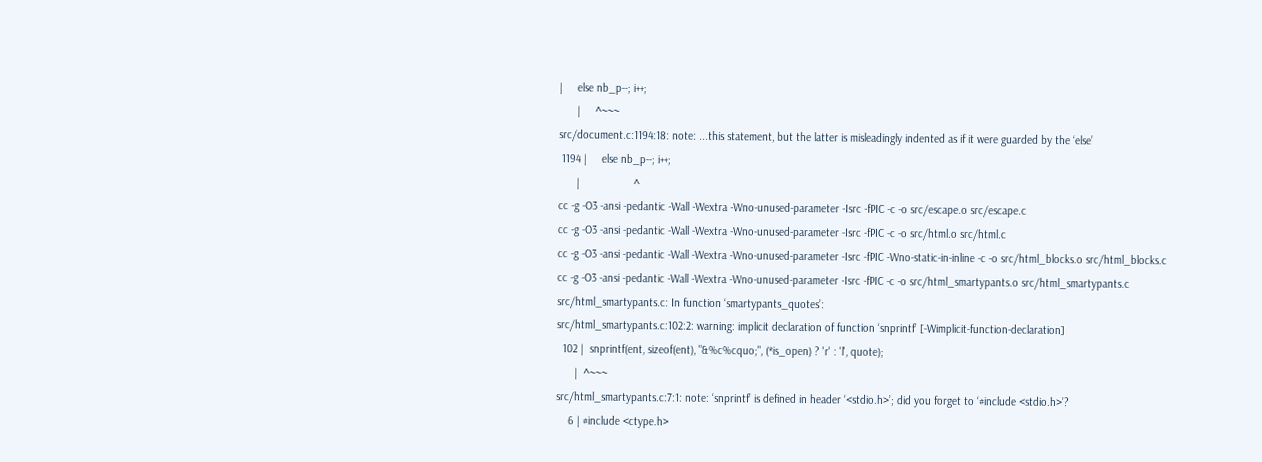|     else nb_p--; i++;
      |     ^~~~
src/document.c:1194:18: note: ...this statement, but the latter is misleadingly indented as if it were guarded by the ‘else’
 1194 |     else nb_p--; i++;
      |                  ^
cc -g -O3 -ansi -pedantic -Wall -Wextra -Wno-unused-parameter -Isrc -fPIC -c -o src/escape.o src/escape.c
cc -g -O3 -ansi -pedantic -Wall -Wextra -Wno-unused-parameter -Isrc -fPIC -c -o src/html.o src/html.c
cc -g -O3 -ansi -pedantic -Wall -Wextra -Wno-unused-parameter -Isrc -fPIC -Wno-static-in-inline -c -o src/html_blocks.o src/html_blocks.c
cc -g -O3 -ansi -pedantic -Wall -Wextra -Wno-unused-parameter -Isrc -fPIC -c -o src/html_smartypants.o src/html_smartypants.c
src/html_smartypants.c: In function ‘smartypants_quotes’:
src/html_smartypants.c:102:2: warning: implicit declaration of function ‘snprintf’ [-Wimplicit-function-declaration]
  102 |  snprintf(ent, sizeof(ent), "&%c%cquo;", (*is_open) ? 'r' : 'l', quote);
      |  ^~~~
src/html_smartypants.c:7:1: note: ‘snprintf’ is defined in header ‘<stdio.h>’; did you forget to ‘#include <stdio.h>’?
    6 | #include <ctype.h>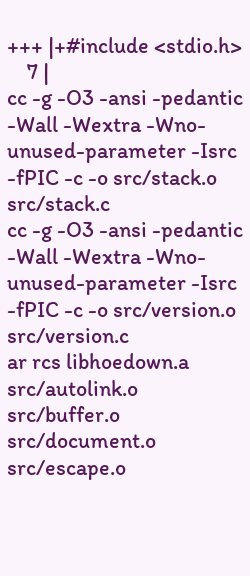+++ |+#include <stdio.h>
    7 |
cc -g -O3 -ansi -pedantic -Wall -Wextra -Wno-unused-parameter -Isrc -fPIC -c -o src/stack.o src/stack.c
cc -g -O3 -ansi -pedantic -Wall -Wextra -Wno-unused-parameter -Isrc -fPIC -c -o src/version.o src/version.c
ar rcs libhoedown.a src/autolink.o src/buffer.o src/document.o src/escape.o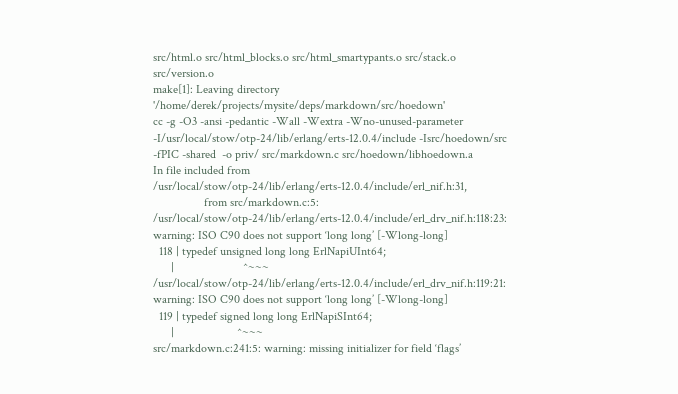src/html.o src/html_blocks.o src/html_smartypants.o src/stack.o src/version.o
make[1]: Leaving directory '/home/derek/projects/mysite/deps/markdown/src/hoedown'
cc -g -O3 -ansi -pedantic -Wall -Wextra -Wno-unused-parameter -I/usr/local/stow/otp-24/lib/erlang/erts-12.0.4/include -Isrc/hoedown/src -fPIC -shared  -o priv/ src/markdown.c src/hoedown/libhoedown.a
In file included from /usr/local/stow/otp-24/lib/erlang/erts-12.0.4/include/erl_nif.h:31,
                 from src/markdown.c:5:
/usr/local/stow/otp-24/lib/erlang/erts-12.0.4/include/erl_drv_nif.h:118:23: warning: ISO C90 does not support ‘long long’ [-Wlong-long]
  118 | typedef unsigned long long ErlNapiUInt64;
      |                       ^~~~
/usr/local/stow/otp-24/lib/erlang/erts-12.0.4/include/erl_drv_nif.h:119:21: warning: ISO C90 does not support ‘long long’ [-Wlong-long]
  119 | typedef signed long long ErlNapiSInt64;
      |                     ^~~~
src/markdown.c:241:5: warning: missing initializer for field ‘flags’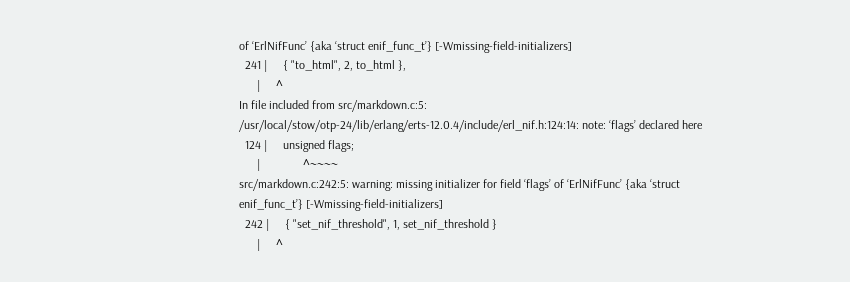of ‘ErlNifFunc’ {aka ‘struct enif_func_t’} [-Wmissing-field-initializers]
  241 |     { "to_html", 2, to_html },
      |     ^
In file included from src/markdown.c:5:
/usr/local/stow/otp-24/lib/erlang/erts-12.0.4/include/erl_nif.h:124:14: note: ‘flags’ declared here
  124 |     unsigned flags;
      |              ^~~~~
src/markdown.c:242:5: warning: missing initializer for field ‘flags’ of ‘ErlNifFunc’ {aka ‘struct enif_func_t’} [-Wmissing-field-initializers]
  242 |     { "set_nif_threshold", 1, set_nif_threshold }
      |     ^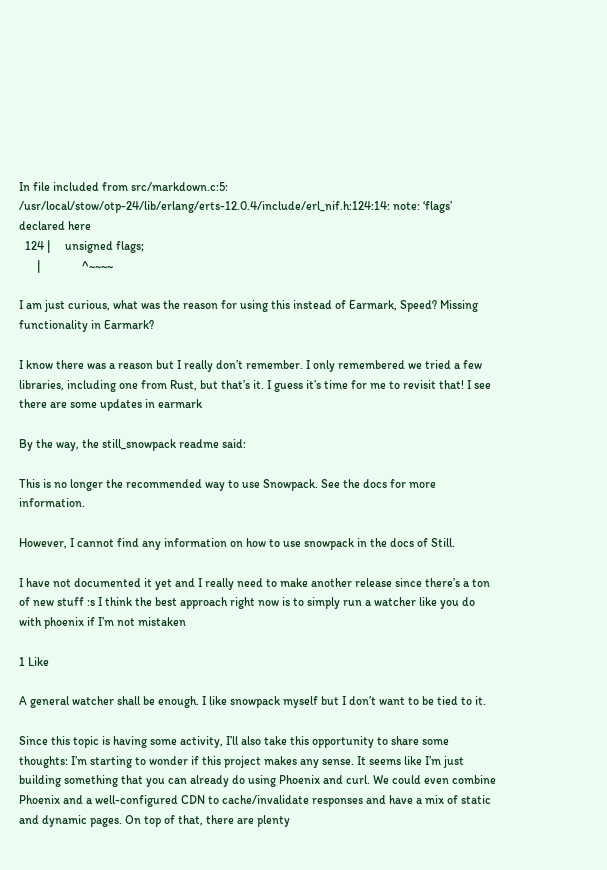In file included from src/markdown.c:5:
/usr/local/stow/otp-24/lib/erlang/erts-12.0.4/include/erl_nif.h:124:14: note: ‘flags’ declared here
  124 |     unsigned flags;
      |              ^~~~~

I am just curious, what was the reason for using this instead of Earmark, Speed? Missing functionality in Earmark?

I know there was a reason but I really don’t remember. I only remembered we tried a few libraries, including one from Rust, but that’s it. I guess it’s time for me to revisit that! I see there are some updates in earmark

By the way, the still_snowpack readme said:

This is no longer the recommended way to use Snowpack. See the docs for more information.

However, I cannot find any information on how to use snowpack in the docs of Still.

I have not documented it yet and I really need to make another release since there’s a ton of new stuff :s I think the best approach right now is to simply run a watcher like you do with phoenix if I’m not mistaken

1 Like

A general watcher shall be enough. I like snowpack myself but I don’t want to be tied to it.

Since this topic is having some activity, I’ll also take this opportunity to share some thoughts: I’m starting to wonder if this project makes any sense. It seems like I’m just building something that you can already do using Phoenix and curl. We could even combine Phoenix and a well-configured CDN to cache/invalidate responses and have a mix of static and dynamic pages. On top of that, there are plenty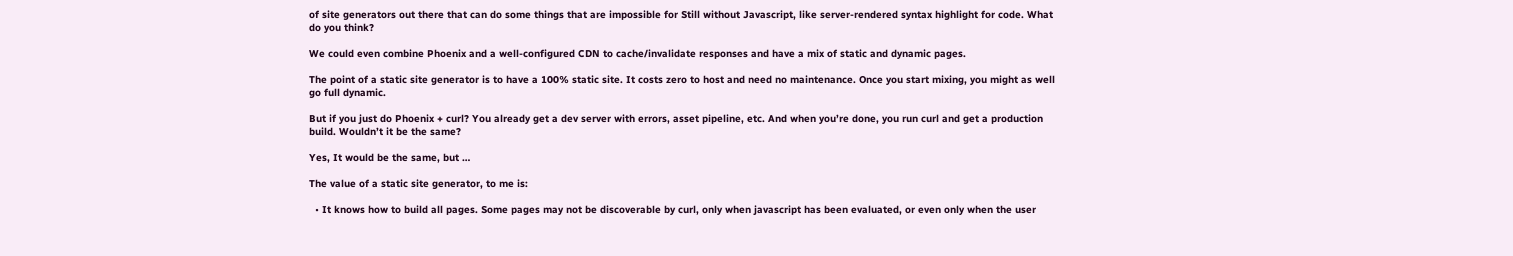of site generators out there that can do some things that are impossible for Still without Javascript, like server-rendered syntax highlight for code. What do you think?

We could even combine Phoenix and a well-configured CDN to cache/invalidate responses and have a mix of static and dynamic pages.

The point of a static site generator is to have a 100% static site. It costs zero to host and need no maintenance. Once you start mixing, you might as well go full dynamic.

But if you just do Phoenix + curl? You already get a dev server with errors, asset pipeline, etc. And when you’re done, you run curl and get a production build. Wouldn’t it be the same?

Yes, It would be the same, but …

The value of a static site generator, to me is:

  • It knows how to build all pages. Some pages may not be discoverable by curl, only when javascript has been evaluated, or even only when the user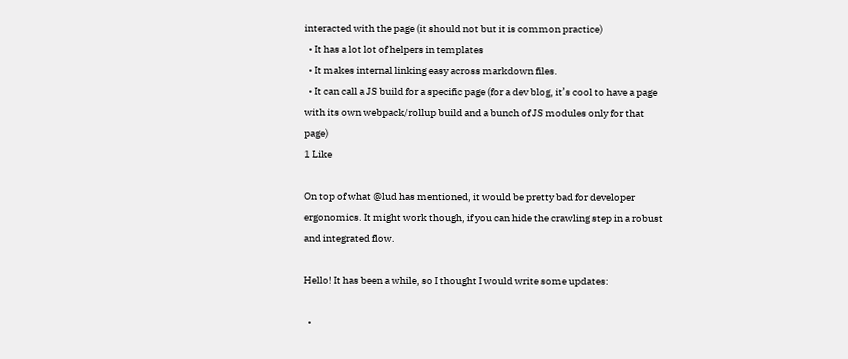interacted with the page (it should not but it is common practice)
  • It has a lot lot of helpers in templates
  • It makes internal linking easy across markdown files.
  • It can call a JS build for a specific page (for a dev blog, it’s cool to have a page with its own webpack/rollup build and a bunch of JS modules only for that page)
1 Like

On top of what @lud has mentioned, it would be pretty bad for developer ergonomics. It might work though, if you can hide the crawling step in a robust and integrated flow.

Hello! It has been a while, so I thought I would write some updates:

  •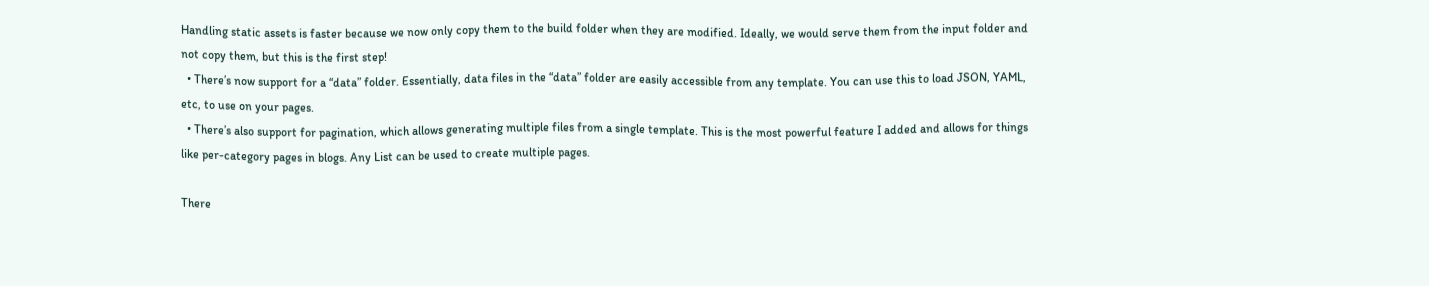Handling static assets is faster because we now only copy them to the build folder when they are modified. Ideally, we would serve them from the input folder and not copy them, but this is the first step!
  • There’s now support for a “data” folder. Essentially, data files in the “data” folder are easily accessible from any template. You can use this to load JSON, YAML, etc, to use on your pages.
  • There’s also support for pagination, which allows generating multiple files from a single template. This is the most powerful feature I added and allows for things like per-category pages in blogs. Any List can be used to create multiple pages.

There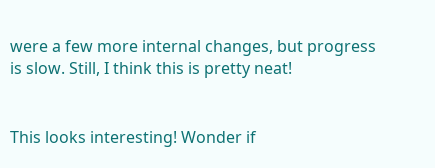were a few more internal changes, but progress is slow. Still, I think this is pretty neat!


This looks interesting! Wonder if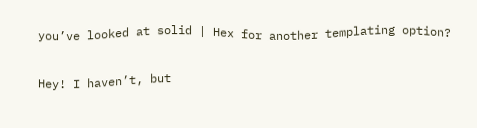you’ve looked at solid | Hex for another templating option?

Hey! I haven’t, but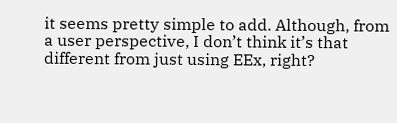it seems pretty simple to add. Although, from a user perspective, I don’t think it’s that different from just using EEx, right?